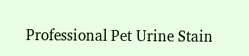Professional Pet Urine Stain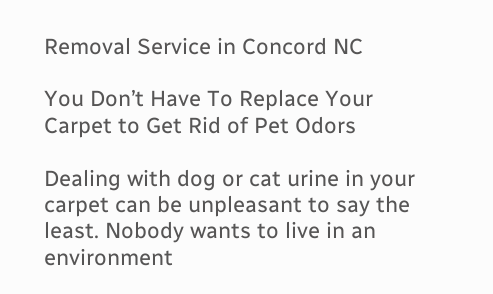Removal Service in Concord NC

You Don’t Have To Replace Your Carpet to Get Rid of Pet Odors

Dealing with dog or cat urine in your carpet can be unpleasant to say the least. Nobody wants to live in an environment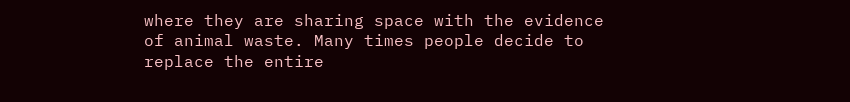where they are sharing space with the evidence of animal waste. Many times people decide to replace the entire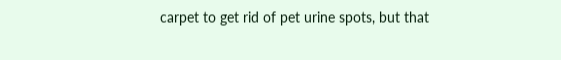carpet to get rid of pet urine spots, but that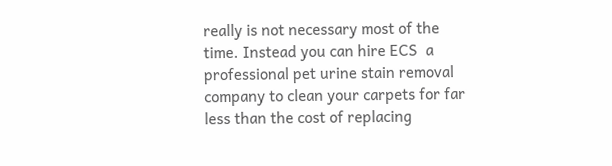really is not necessary most of the time. Instead you can hire ECS  a professional pet urine stain removal company to clean your carpets for far less than the cost of replacing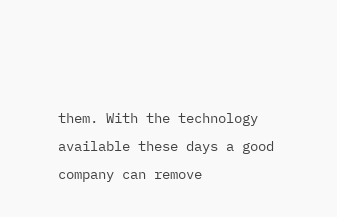them. With the technology available these days a good company can remove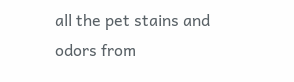all the pet stains and odors from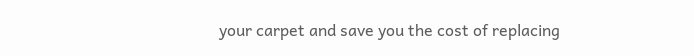your carpet and save you the cost of replacing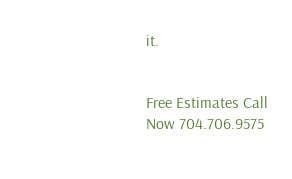it.


Free Estimates Call Now 704.706.9575